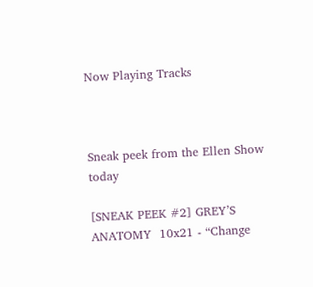Now Playing Tracks



Sneak peek from the Ellen Show today

[SNEAK PEEK #2] GREY’S ANATOMY  10x21 - “Change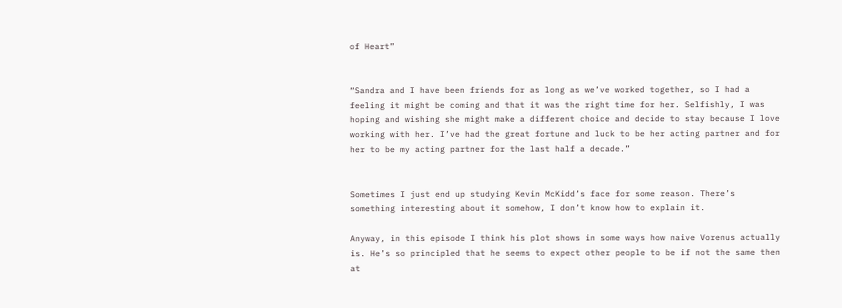of Heart”


“Sandra and I have been friends for as long as we’ve worked together, so I had a feeling it might be coming and that it was the right time for her. Selfishly, I was hoping and wishing she might make a different choice and decide to stay because I love working with her. I’ve had the great fortune and luck to be her acting partner and for her to be my acting partner for the last half a decade.”


Sometimes I just end up studying Kevin McKidd’s face for some reason. There’s something interesting about it somehow, I don’t know how to explain it.

Anyway, in this episode I think his plot shows in some ways how naive Vorenus actually is. He’s so principled that he seems to expect other people to be if not the same then at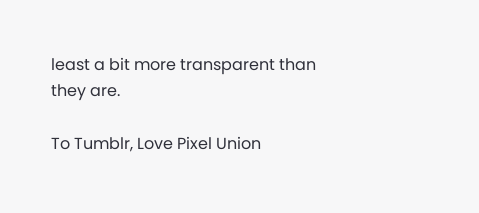least a bit more transparent than they are.

To Tumblr, Love Pixel Union